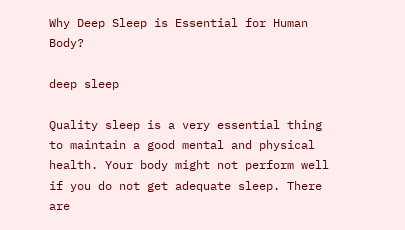Why Deep Sleep is Essential for Human Body?

deep sleep

Quality sleep is a very essential thing to maintain a good mental and physical health. Your body might not perform well if you do not get adequate sleep. There are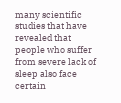many scientific studies that have revealed that people who suffer from severe lack of sleep also face certain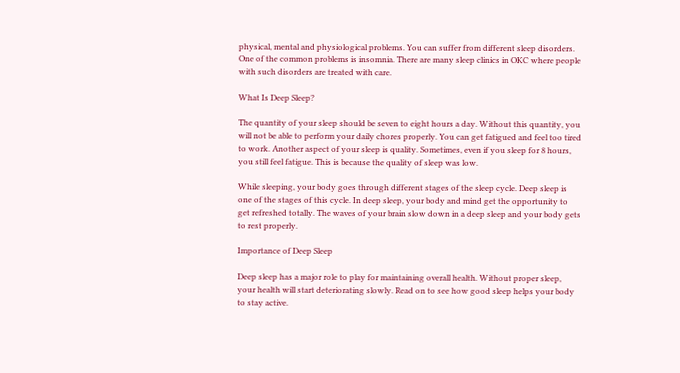physical, mental and physiological problems. You can suffer from different sleep disorders. One of the common problems is insomnia. There are many sleep clinics in OKC where people with such disorders are treated with care.

What Is Deep Sleep?

The quantity of your sleep should be seven to eight hours a day. Without this quantity, you will not be able to perform your daily chores properly. You can get fatigued and feel too tired to work. Another aspect of your sleep is quality. Sometimes, even if you sleep for 8 hours, you still feel fatigue. This is because the quality of sleep was low.

While sleeping, your body goes through different stages of the sleep cycle. Deep sleep is one of the stages of this cycle. In deep sleep, your body and mind get the opportunity to get refreshed totally. The waves of your brain slow down in a deep sleep and your body gets to rest properly.

Importance of Deep Sleep

Deep sleep has a major role to play for maintaining overall health. Without proper sleep, your health will start deteriorating slowly. Read on to see how good sleep helps your body to stay active.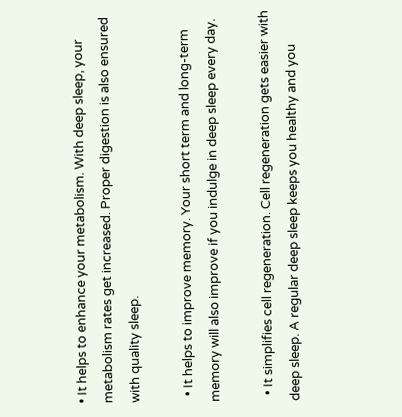• It helps to enhance your metabolism. With deep sleep, your metabolism rates get increased. Proper digestion is also ensured with quality sleep.

  • It helps to improve memory. Your short term and long-term memory will also improve if you indulge in deep sleep every day.

  • It simplifies cell regeneration. Cell regeneration gets easier with deep sleep. A regular deep sleep keeps you healthy and you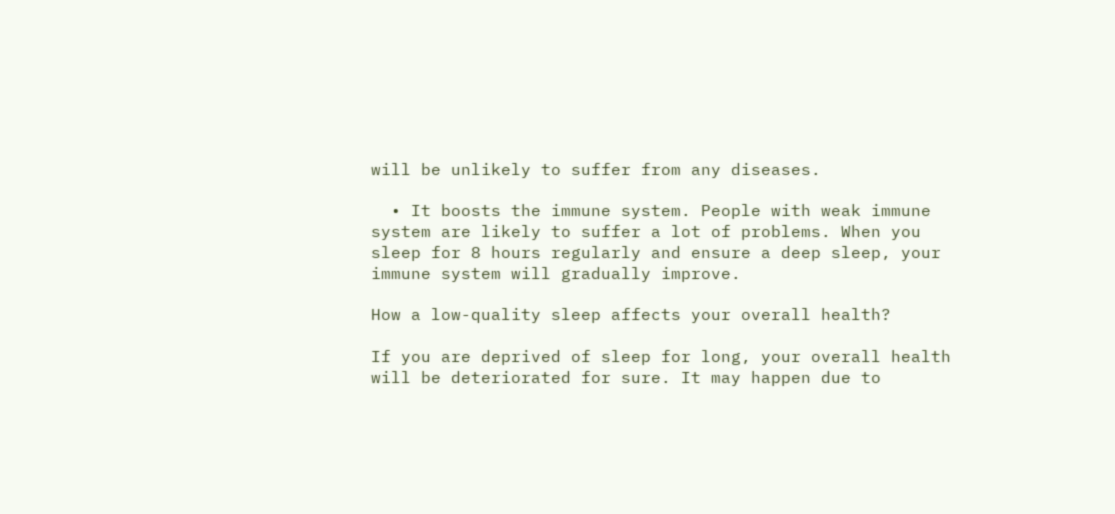will be unlikely to suffer from any diseases.

  • It boosts the immune system. People with weak immune system are likely to suffer a lot of problems. When you sleep for 8 hours regularly and ensure a deep sleep, your immune system will gradually improve.

How a low-quality sleep affects your overall health?

If you are deprived of sleep for long, your overall health will be deteriorated for sure. It may happen due to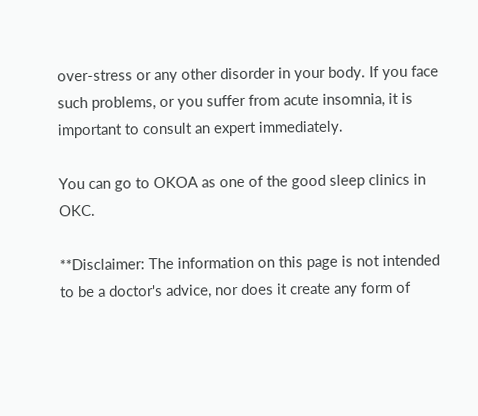over-stress or any other disorder in your body. If you face such problems, or you suffer from acute insomnia, it is important to consult an expert immediately.

You can go to OKOA as one of the good sleep clinics in OKC.

**Disclaimer: The information on this page is not intended to be a doctor's advice, nor does it create any form of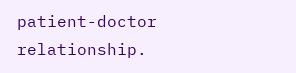patient-doctor relationship.